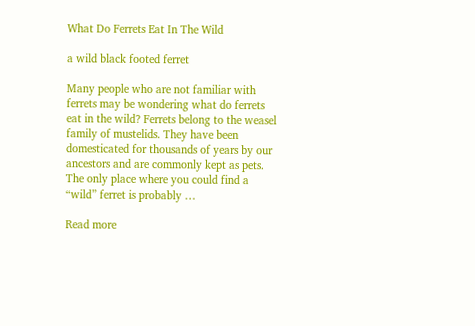What Do Ferrets Eat In The Wild

a wild black footed ferret

Many people who are not familiar with ferrets may be wondering what do ferrets eat in the wild? Ferrets belong to the weasel family of mustelids. They have been domesticated for thousands of years by our ancestors and are commonly kept as pets. The only place where you could find a “wild” ferret is probably …

Read more